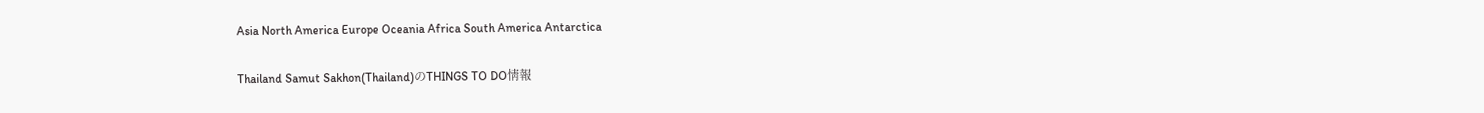Asia North America Europe Oceania Africa South America Antarctica

Thailand Samut Sakhon(Thailand)のTHINGS TO DO情報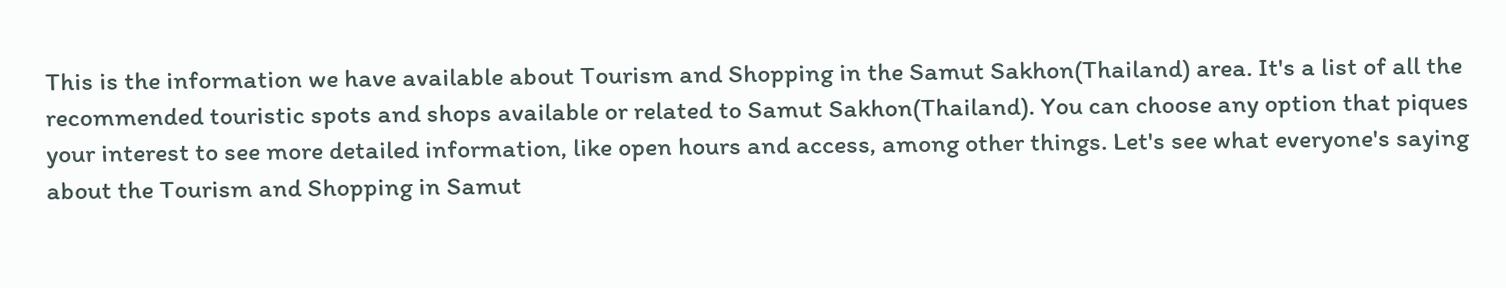This is the information we have available about Tourism and Shopping in the Samut Sakhon(Thailand) area. It's a list of all the recommended touristic spots and shops available or related to Samut Sakhon(Thailand). You can choose any option that piques your interest to see more detailed information, like open hours and access, among other things. Let's see what everyone's saying about the Tourism and Shopping in Samut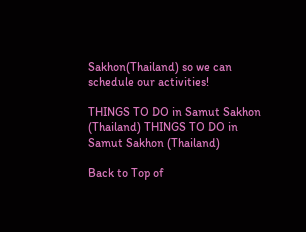Sakhon(Thailand) so we can schedule our activities!

THINGS TO DO in Samut Sakhon (Thailand) THINGS TO DO in Samut Sakhon (Thailand)

Back to Top of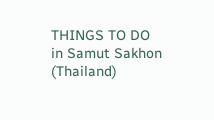THINGS TO DO in Samut Sakhon (Thailand)